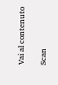Vai al contenuto

Scan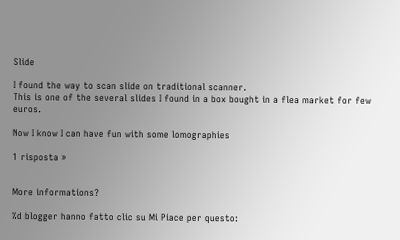Slide

I found the way to scan slide on traditional scanner.
This is one of the several slides I found in a box bought in a flea market for few euros.

Now I know I can have fun with some lomographies

1 risposta »


More informations?

%d blogger hanno fatto clic su Mi Piace per questo: